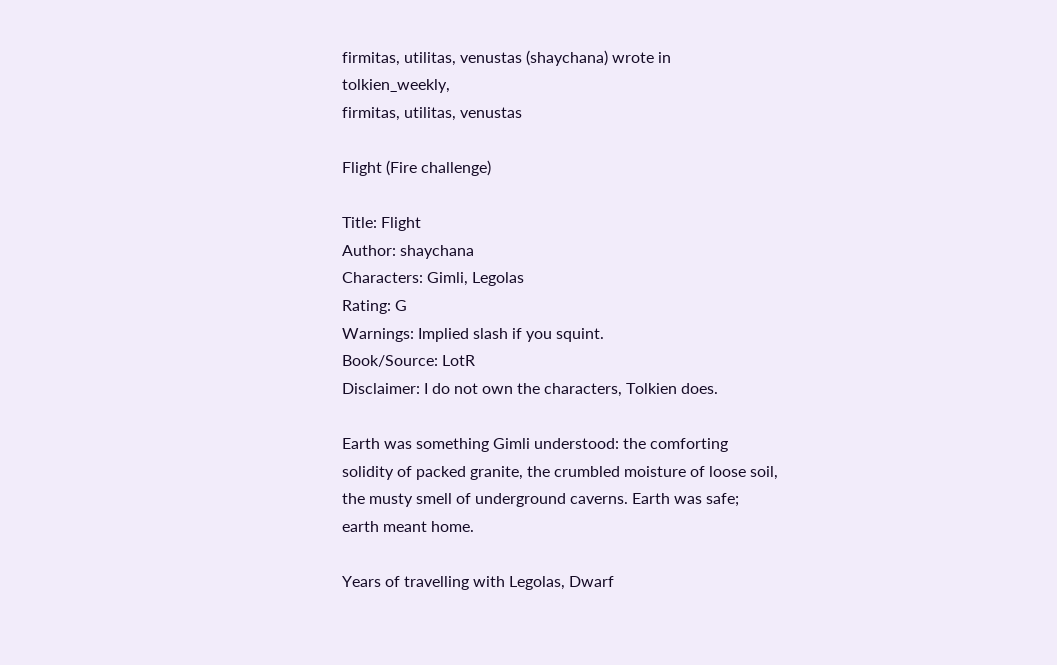firmitas, utilitas, venustas (shaychana) wrote in tolkien_weekly,
firmitas, utilitas, venustas

Flight (Fire challenge)

Title: Flight
Author: shaychana
Characters: Gimli, Legolas
Rating: G
Warnings: Implied slash if you squint.
Book/Source: LotR
Disclaimer: I do not own the characters, Tolkien does.

Earth was something Gimli understood: the comforting solidity of packed granite, the crumbled moisture of loose soil, the musty smell of underground caverns. Earth was safe; earth meant home.

Years of travelling with Legolas, Dwarf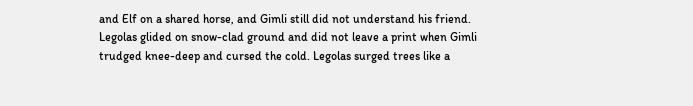and Elf on a shared horse, and Gimli still did not understand his friend. Legolas glided on snow-clad ground and did not leave a print when Gimli trudged knee-deep and cursed the cold. Legolas surged trees like a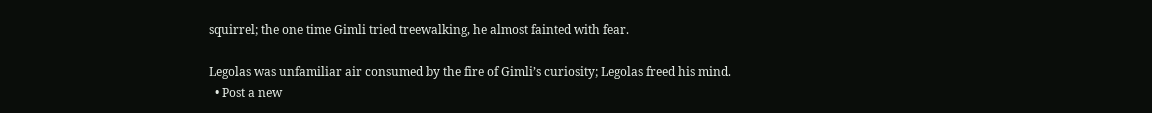squirrel; the one time Gimli tried treewalking, he almost fainted with fear.

Legolas was unfamiliar air consumed by the fire of Gimli’s curiosity; Legolas freed his mind.
  • Post a new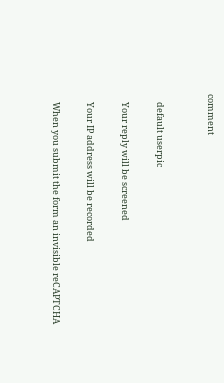comment


    default userpic

    Your reply will be screened

    Your IP address will be recorded

    When you submit the form an invisible reCAPTCHA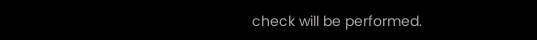check will be performed.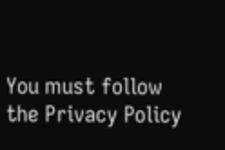You must follow the Privacy Policy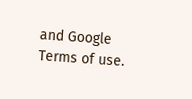and Google Terms of use.